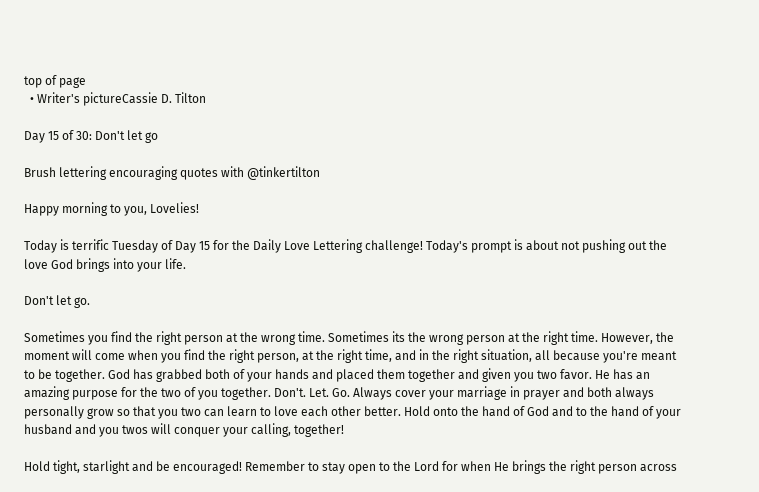top of page
  • Writer's pictureCassie D. Tilton

Day 15 of 30: Don't let go

Brush lettering encouraging quotes with @tinkertilton

Happy morning to you, Lovelies!

Today is terrific Tuesday of Day 15 for the Daily Love Lettering challenge! Today's prompt is about not pushing out the love God brings into your life.

Don't let go.

Sometimes you find the right person at the wrong time. Sometimes its the wrong person at the right time. However, the moment will come when you find the right person, at the right time, and in the right situation, all because you're meant to be together. God has grabbed both of your hands and placed them together and given you two favor. He has an amazing purpose for the two of you together. Don't. Let. Go. Always cover your marriage in prayer and both always personally grow so that you two can learn to love each other better. Hold onto the hand of God and to the hand of your husband and you twos will conquer your calling, together!

Hold tight, starlight and be encouraged! Remember to stay open to the Lord for when He brings the right person across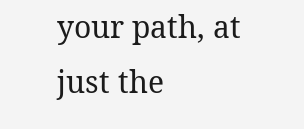your path, at just the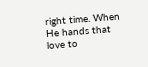right time. When He hands that love to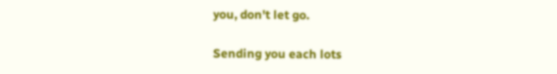you, don't let go.

Sending you each lots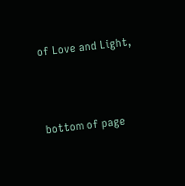of Love and Light,



bottom of page